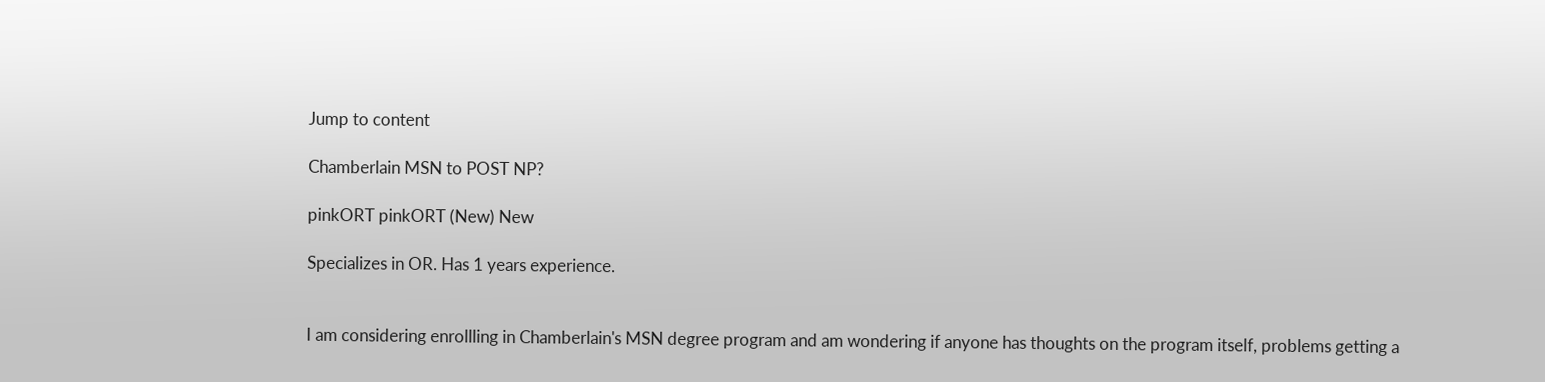Jump to content

Chamberlain MSN to POST NP?

pinkORT pinkORT (New) New

Specializes in OR. Has 1 years experience.


I am considering enrollling in Chamberlain's MSN degree program and am wondering if anyone has thoughts on the program itself, problems getting a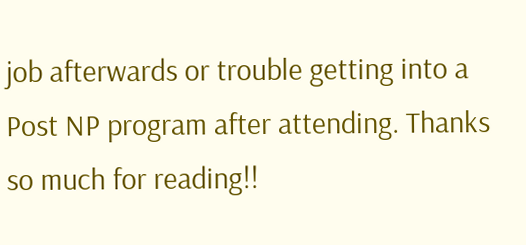job afterwards or trouble getting into a Post NP program after attending. Thanks so much for reading!!